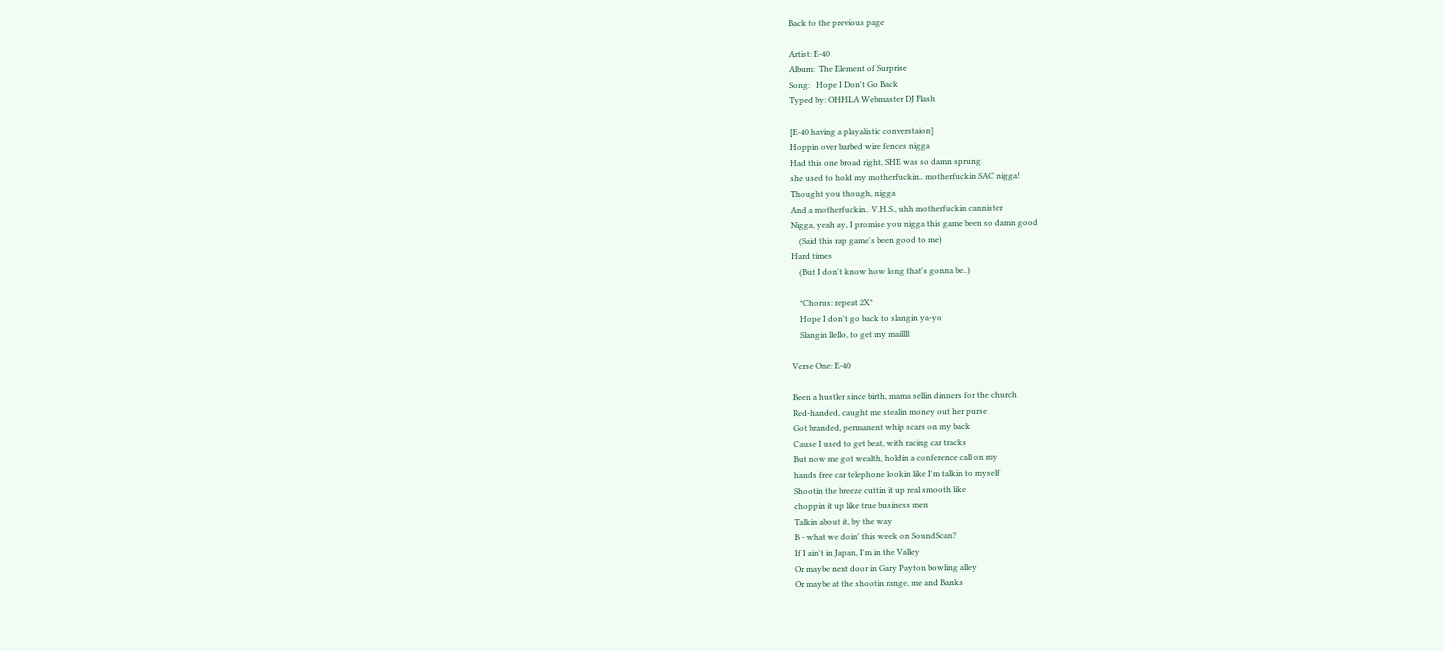Back to the previous page

Artist: E-40
Album:  The Element of Surprise
Song:   Hope I Don't Go Back
Typed by: OHHLA Webmaster DJ Flash

[E-40 having a playalistic converstaion]
Hoppin over barbed wire fences nigga
Had this one broad right, SHE was so damn sprung
she used to hold my motherfuckin.. motherfuckin SAC nigga!
Thought you though, nigga
And a motherfuckin.. V.H.S., uhh motherfuckin cannister
Nigga, yeah ay, I promise you nigga this game been so damn good
    (Said this rap game's been good to me)
Hard times
    (But I don't know how long that's gonna be..)

    *Chorus: repeat 2X*
    Hope I don't go back to slangin ya-yo
    Slangin llello, to get my maillll

Verse One: E-40

Been a hustler since birth, mama sellin dinners for the church
Red-handed, caught me stealin money out her purse
Got branded, permanent whip scars on my back
Cause I used to get beat, with racing car tracks
But now me got wealth, holdin a conference call on my
hands free car telephone lookin like I'm talkin to myself
Shootin the breeze cuttin it up real smooth like
choppin it up like true business men
Talkin about it, by the way
B - what we doin' this week on SoundScan?
If I ain't in Japan, I'm in the Valley
Or maybe next door in Gary Payton bowling alley
Or maybe at the shootin range, me and Banks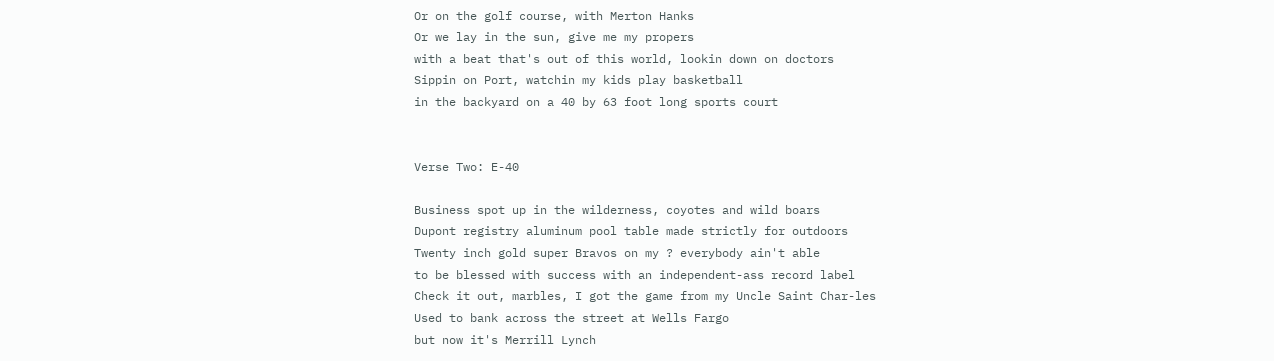Or on the golf course, with Merton Hanks
Or we lay in the sun, give me my propers
with a beat that's out of this world, lookin down on doctors
Sippin on Port, watchin my kids play basketball
in the backyard on a 40 by 63 foot long sports court


Verse Two: E-40

Business spot up in the wilderness, coyotes and wild boars
Dupont registry aluminum pool table made strictly for outdoors
Twenty inch gold super Bravos on my ? everybody ain't able
to be blessed with success with an independent-ass record label
Check it out, marbles, I got the game from my Uncle Saint Char-les
Used to bank across the street at Wells Fargo
but now it's Merrill Lynch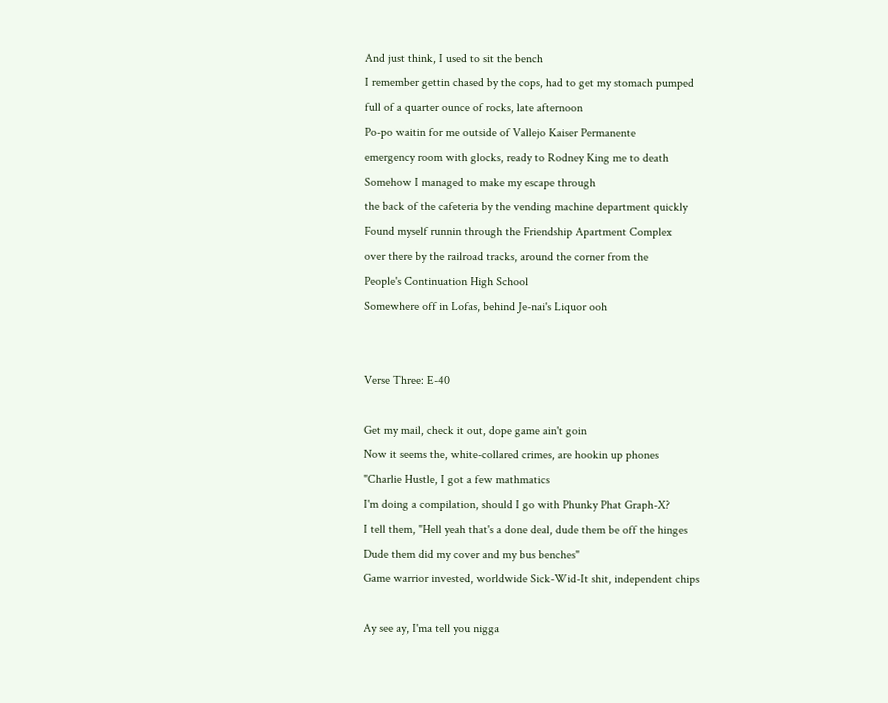And just think, I used to sit the bench
I remember gettin chased by the cops, had to get my stomach pumped
full of a quarter ounce of rocks, late afternoon
Po-po waitin for me outside of Vallejo Kaiser Permanente
emergency room with glocks, ready to Rodney King me to death
Somehow I managed to make my escape through
the back of the cafeteria by the vending machine department quickly
Found myself runnin through the Friendship Apartment Complex
over there by the railroad tracks, around the corner from the
People's Continuation High School
Somewhere off in Lofas, behind Je-nai's Liquor ooh


Verse Three: E-40

Get my mail, check it out, dope game ain't goin
Now it seems the, white-collared crimes, are hookin up phones
"Charlie Hustle, I got a few mathmatics
I'm doing a compilation, should I go with Phunky Phat Graph-X?
I tell them, "Hell yeah that's a done deal, dude them be off the hinges
Dude them did my cover and my bus benches"
Game warrior invested, worldwide Sick-Wid-It shit, independent chips

Ay see ay, I'ma tell you nigga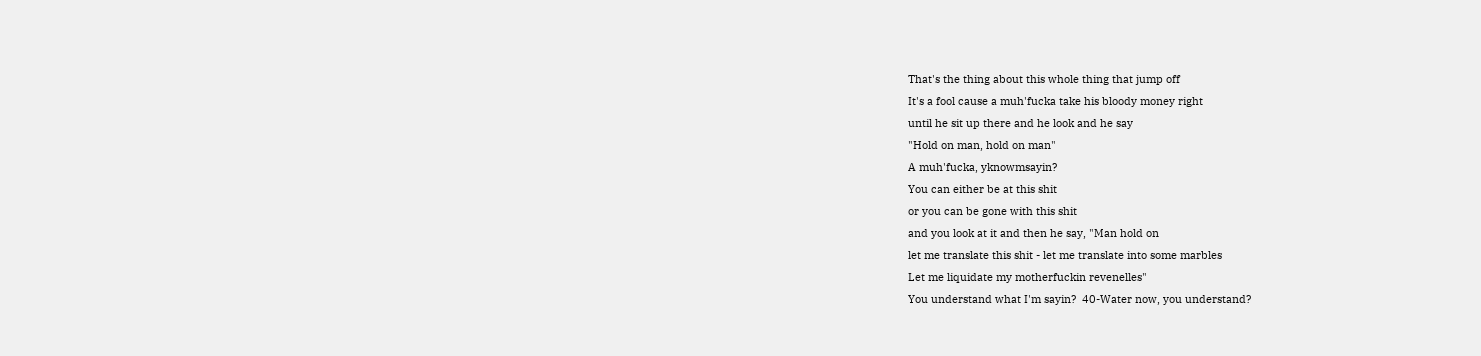That's the thing about this whole thing that jump off
It's a fool cause a muh'fucka take his bloody money right
until he sit up there and he look and he say
"Hold on man, hold on man"
A muh'fucka, yknowmsayin?
You can either be at this shit
or you can be gone with this shit
and you look at it and then he say, "Man hold on
let me translate this shit - let me translate into some marbles
Let me liquidate my motherfuckin revenelles"
You understand what I'm sayin?  40-Water now, you understand?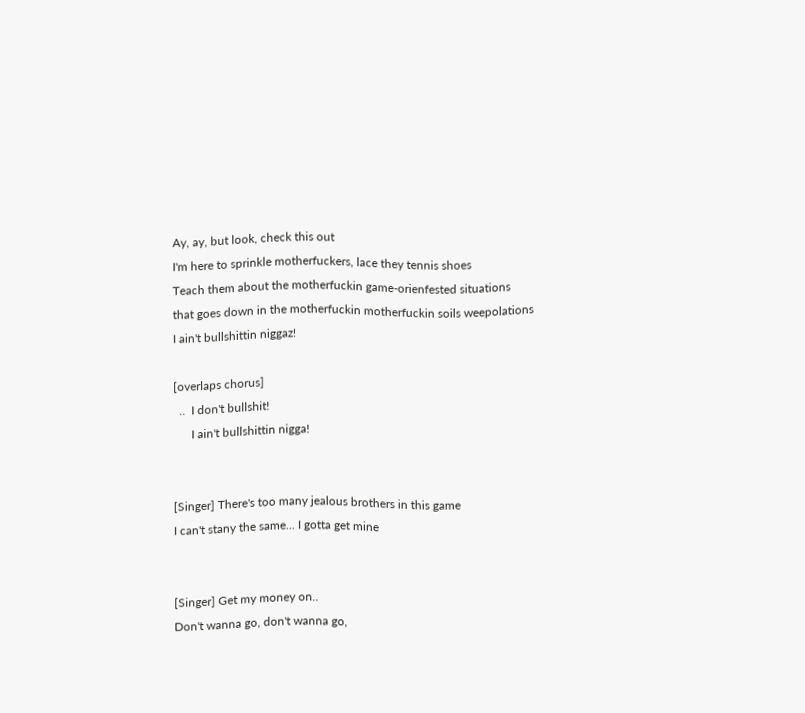Ay, ay, but look, check this out
I'm here to sprinkle motherfuckers, lace they tennis shoes
Teach them about the motherfuckin game-orienfested situations
that goes down in the motherfuckin motherfuckin soils weepolations
I ain't bullshittin niggaz!

[overlaps chorus]
  ..  I don't bullshit!
      I ain't bullshittin nigga!


[Singer] There's too many jealous brothers in this game
I can't stany the same... I gotta get mine


[Singer] Get my money on..
Don't wanna go, don't wanna go,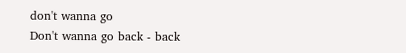don't wanna go
Don't wanna go back - back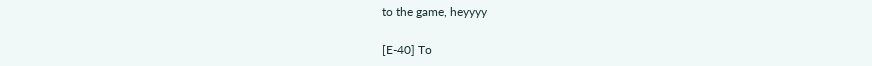to the game, heyyyy

[E-40] To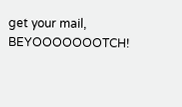get your mail, BEYOOOOOOOTCH!